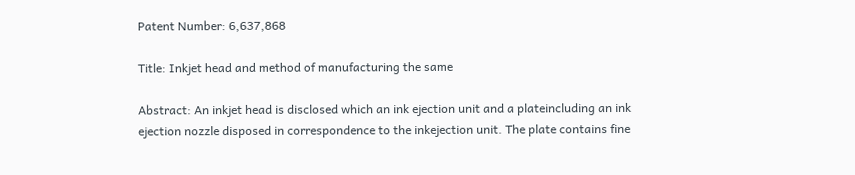Patent Number: 6,637,868

Title: Inkjet head and method of manufacturing the same

Abstract: An inkjet head is disclosed which an ink ejection unit and a plateincluding an ink ejection nozzle disposed in correspondence to the inkejection unit. The plate contains fine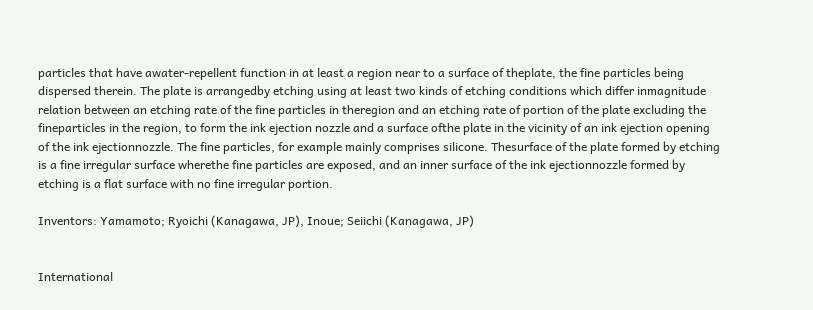particles that have awater-repellent function in at least a region near to a surface of theplate, the fine particles being dispersed therein. The plate is arrangedby etching using at least two kinds of etching conditions which differ inmagnitude relation between an etching rate of the fine particles in theregion and an etching rate of portion of the plate excluding the fineparticles in the region, to form the ink ejection nozzle and a surface ofthe plate in the vicinity of an ink ejection opening of the ink ejectionnozzle. The fine particles, for example mainly comprises silicone. Thesurface of the plate formed by etching is a fine irregular surface wherethe fine particles are exposed, and an inner surface of the ink ejectionnozzle formed by etching is a flat surface with no fine irregular portion.

Inventors: Yamamoto; Ryoichi (Kanagawa, JP), Inoue; Seiichi (Kanagawa, JP)


International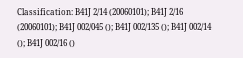Classification: B41J 2/14 (20060101); B41J 2/16 (20060101); B41J 002/045 (); B41J 002/135 (); B41J 002/14 (); B41J 002/16 ()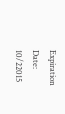Expiration Date: 10/22015